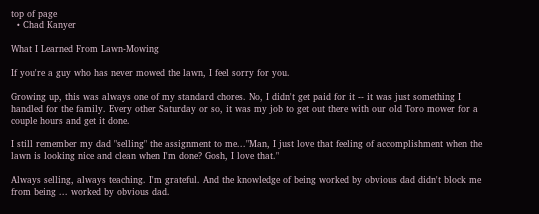top of page
  • Chad Kanyer

What I Learned From Lawn-Mowing

If you're a guy who has never mowed the lawn, I feel sorry for you.

Growing up, this was always one of my standard chores. No, I didn't get paid for it -- it was just something I handled for the family. Every other Saturday or so, it was my job to get out there with our old Toro mower for a couple hours and get it done.

I still remember my dad "selling" the assignment to me..."Man, I just love that feeling of accomplishment when the lawn is looking nice and clean when I'm done? Gosh, I love that."

Always selling, always teaching. I'm grateful. And the knowledge of being worked by obvious dad didn't block me from being ... worked by obvious dad.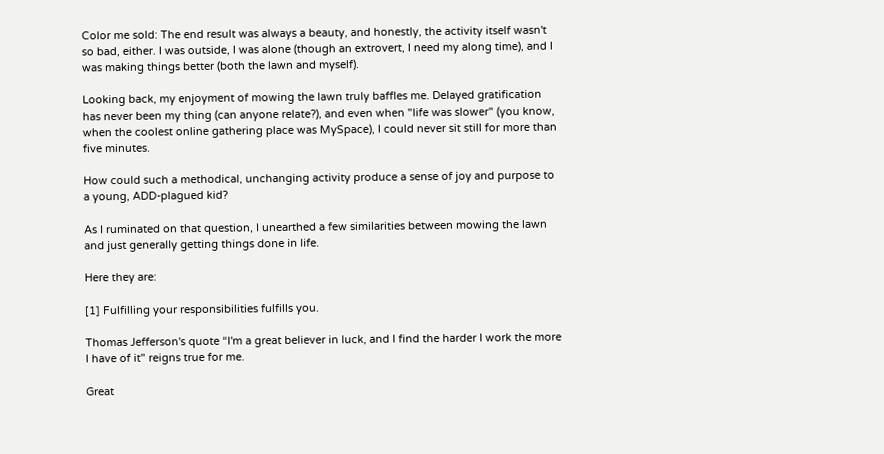Color me sold: The end result was always a beauty, and honestly, the activity itself wasn't so bad, either. I was outside, I was alone (though an extrovert, I need my along time), and I was making things better (both the lawn and myself).

Looking back, my enjoyment of mowing the lawn truly baffles me. Delayed gratification has never been my thing (can anyone relate?), and even when "life was slower" (you know, when the coolest online gathering place was MySpace), I could never sit still for more than five minutes.

How could such a methodical, unchanging activity produce a sense of joy and purpose to a young, ADD-plagued kid?

As I ruminated on that question, I unearthed a few similarities between mowing the lawn and just generally getting things done in life.

Here they are:

[1] Fulfilling your responsibilities fulfills you.

Thomas Jefferson's quote “I'm a great believer in luck, and I find the harder I work the more I have of it" reigns true for me.

Great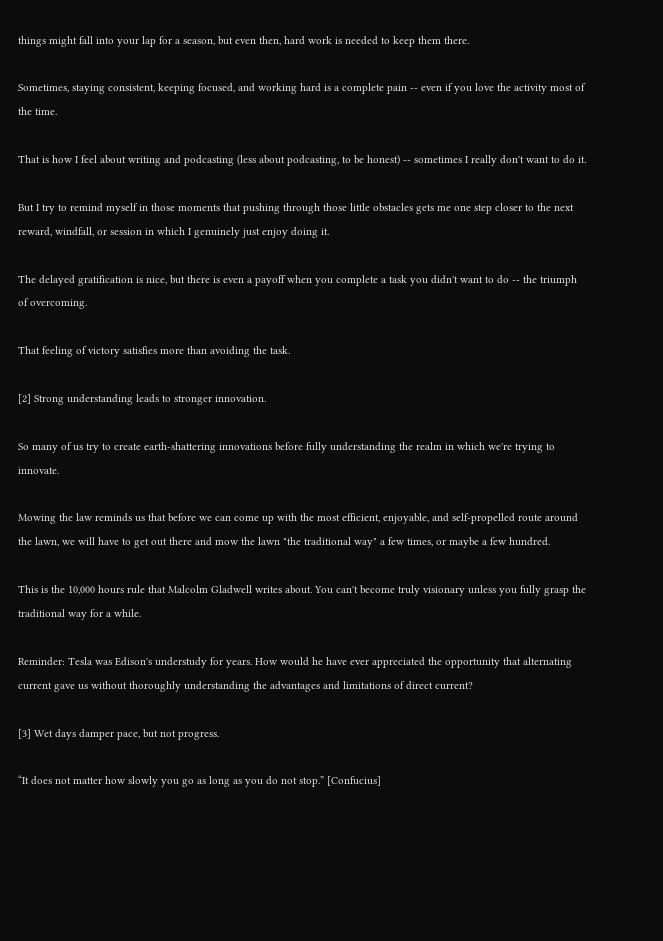things might fall into your lap for a season, but even then, hard work is needed to keep them there.

Sometimes, staying consistent, keeping focused, and working hard is a complete pain -- even if you love the activity most of the time.

That is how I feel about writing and podcasting (less about podcasting, to be honest) -- sometimes I really don't want to do it.

But I try to remind myself in those moments that pushing through those little obstacles gets me one step closer to the next reward, windfall, or session in which I genuinely just enjoy doing it.

The delayed gratification is nice, but there is even a payoff when you complete a task you didn't want to do -- the triumph of overcoming.

That feeling of victory satisfies more than avoiding the task.

[2] Strong understanding leads to stronger innovation.

So many of us try to create earth-shattering innovations before fully understanding the realm in which we're trying to innovate.

Mowing the law reminds us that before we can come up with the most efficient, enjoyable, and self-propelled route around the lawn, we will have to get out there and mow the lawn "the traditional way" a few times, or maybe a few hundred.

This is the 10,000 hours rule that Malcolm Gladwell writes about. You can't become truly visionary unless you fully grasp the traditional way for a while.

Reminder: Tesla was Edison's understudy for years. How would he have ever appreciated the opportunity that alternating current gave us without thoroughly understanding the advantages and limitations of direct current?

[3] Wet days damper pace, but not progress.

“It does not matter how slowly you go as long as you do not stop.” [Confucius]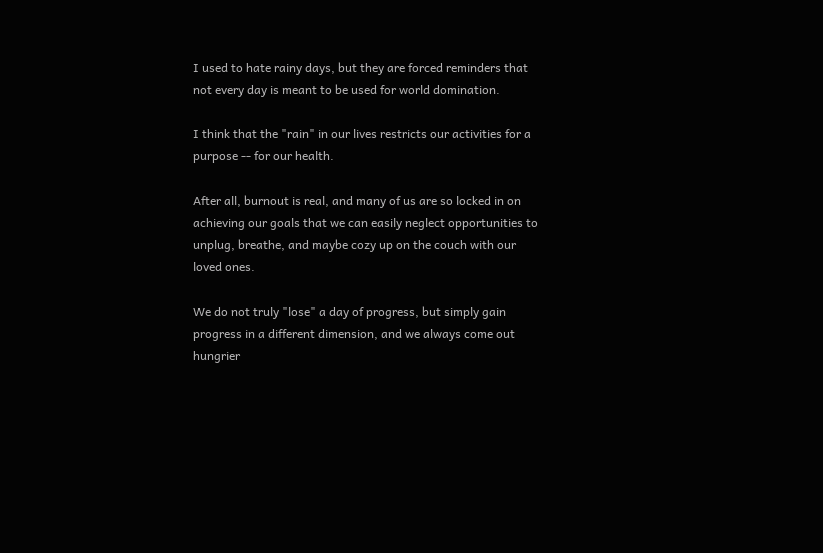I used to hate rainy days, but they are forced reminders that not every day is meant to be used for world domination.

I think that the "rain" in our lives restricts our activities for a purpose -- for our health.

After all, burnout is real, and many of us are so locked in on achieving our goals that we can easily neglect opportunities to unplug, breathe, and maybe cozy up on the couch with our loved ones.

We do not truly "lose" a day of progress, but simply gain progress in a different dimension, and we always come out hungrier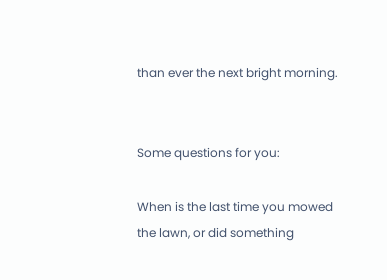than ever the next bright morning.


Some questions for you:

When is the last time you mowed the lawn, or did something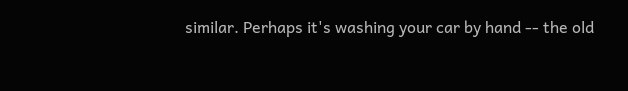similar. Perhaps it's washing your car by hand -- the old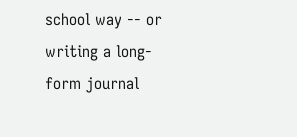school way -- or writing a long-form journal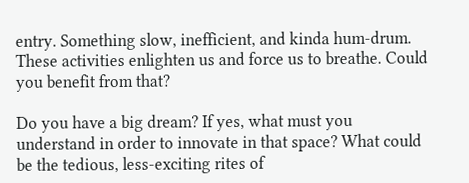entry. Something slow, inefficient, and kinda hum-drum. These activities enlighten us and force us to breathe. Could you benefit from that?

Do you have a big dream? If yes, what must you understand in order to innovate in that space? What could be the tedious, less-exciting rites of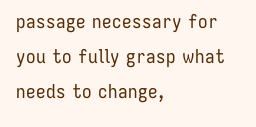passage necessary for you to fully grasp what needs to change,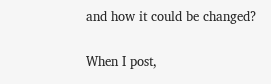and how it could be changed?


When I post,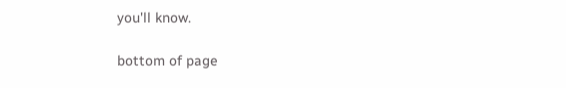you'll know.

bottom of page